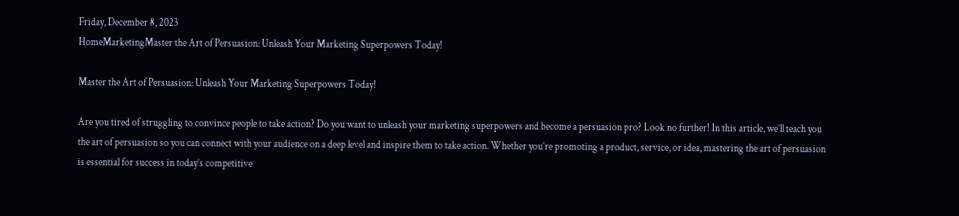Friday, December 8, 2023
HomeMarketingMaster the Art of Persuasion: Unleash Your Marketing Superpowers Today!

Master the Art of Persuasion: Unleash Your Marketing Superpowers Today!

Are you tired of struggling to convince people to take action? Do you want to unleash your marketing superpowers and become a persuasion pro? Look no further! In this article, we’ll teach you the art of persuasion so you can connect with your audience on a deep level and inspire them to take action. Whether you’re promoting a product, service, or idea, mastering the art of persuasion is essential for success in today’s competitive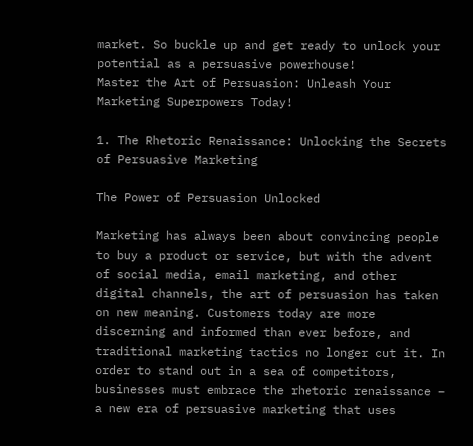market. So buckle up and get ready to unlock your potential as a persuasive powerhouse!
Master the Art of Persuasion: Unleash Your Marketing Superpowers Today!

1. The Rhetoric Renaissance: Unlocking the Secrets of Persuasive Marketing

The Power of Persuasion Unlocked

Marketing has always been about convincing people to buy a product or service, but with the advent of social media, email marketing, and other digital channels, the art of persuasion has taken on new meaning. Customers today are more discerning and informed than ever before, and traditional marketing tactics no longer cut it. In order to stand out in a sea of competitors, businesses must embrace the rhetoric renaissance – a new era of persuasive marketing that uses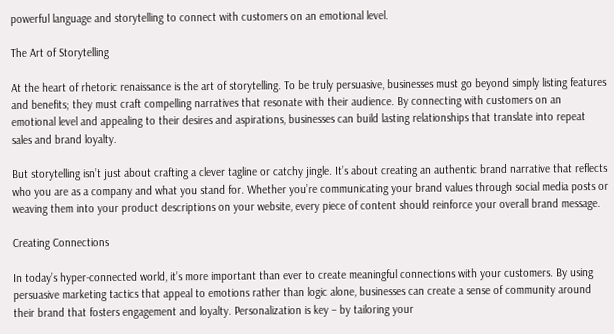powerful language and storytelling to connect with customers on an emotional level.

The Art of Storytelling

At the heart of rhetoric renaissance is the art of storytelling. To be truly persuasive, businesses must go beyond simply listing features and benefits; they must craft compelling narratives that resonate with their audience. By connecting with customers on an emotional level and appealing to their desires and aspirations, businesses can build lasting relationships that translate into repeat sales and brand loyalty.

But storytelling isn’t just about crafting a clever tagline or catchy jingle. It’s about creating an authentic brand narrative that reflects who you are as a company and what you stand for. Whether you’re communicating your brand values through social media posts or weaving them into your product descriptions on your website, every piece of content should reinforce your overall brand message.

Creating Connections

In today’s hyper-connected world, it’s more important than ever to create meaningful connections with your customers. By using persuasive marketing tactics that appeal to emotions rather than logic alone, businesses can create a sense of community around their brand that fosters engagement and loyalty. Personalization is key – by tailoring your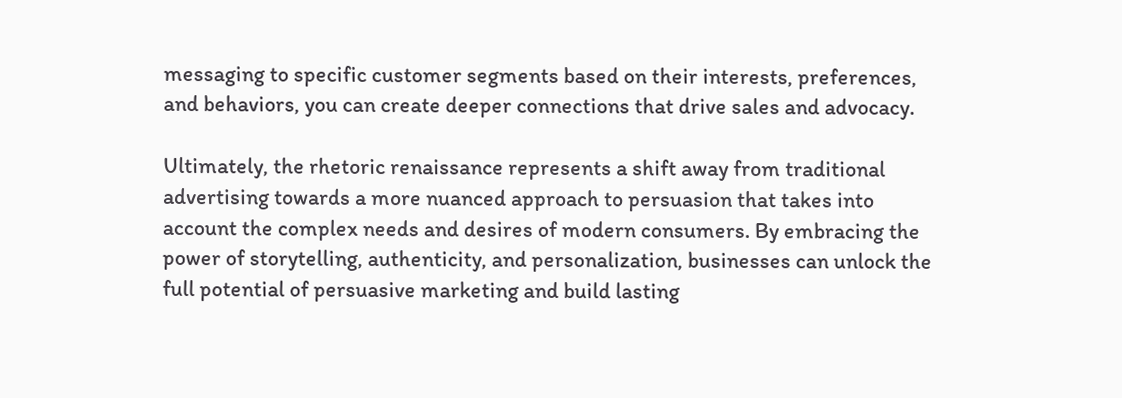messaging to specific customer segments based on their interests, preferences, and behaviors, you can create deeper connections that drive sales and advocacy.

Ultimately, the rhetoric renaissance represents a shift away from traditional advertising towards a more nuanced approach to persuasion that takes into account the complex needs and desires of modern consumers. By embracing the power of storytelling, authenticity, and personalization, businesses can unlock the full potential of persuasive marketing and build lasting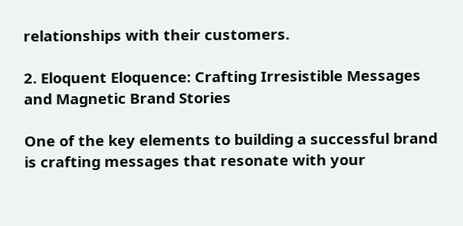relationships with their customers.

2. Eloquent Eloquence: Crafting Irresistible Messages and Magnetic Brand Stories

One of the key elements to building a successful brand is crafting messages that resonate with your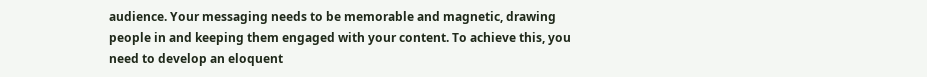audience. Your messaging needs to be memorable and magnetic, drawing people in and keeping them engaged with your content. To achieve this, you need to develop an eloquent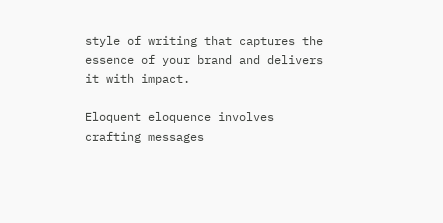style of writing that captures the essence of your brand and delivers it with impact.

Eloquent eloquence involves crafting messages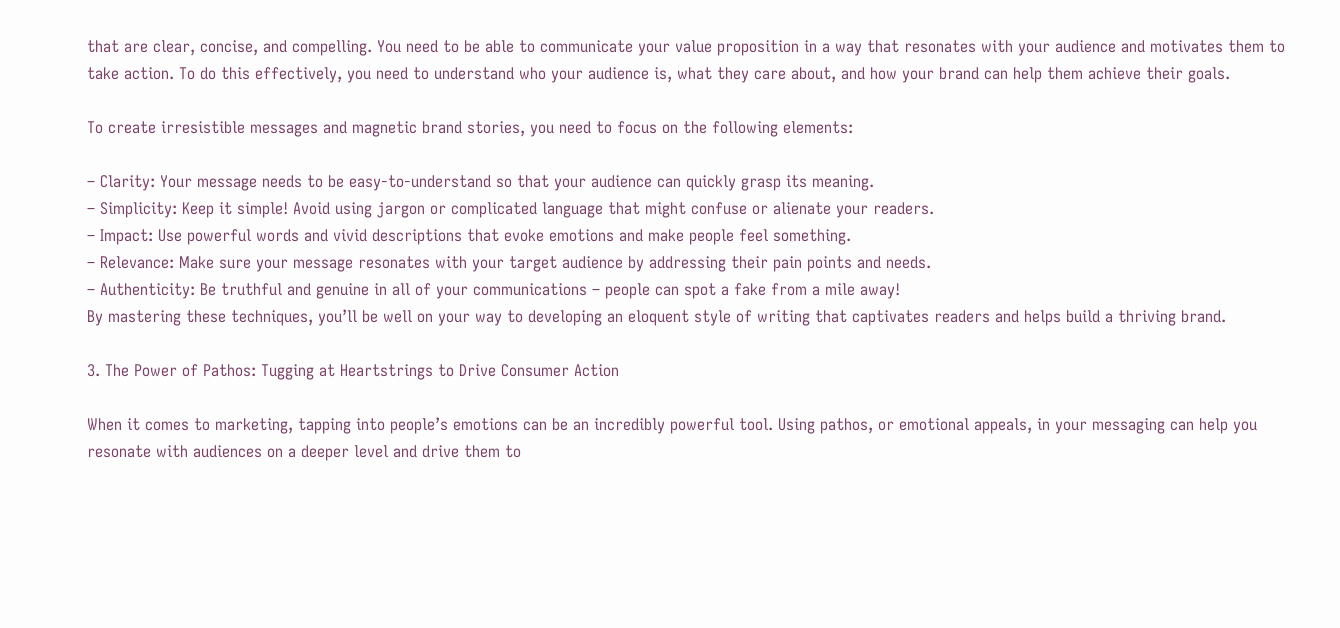that are clear, concise, and compelling. You need to be able to communicate your value proposition in a way that resonates with your audience and motivates them to take action. To do this effectively, you need to understand who your audience is, what they care about, and how your brand can help them achieve their goals.

To create irresistible messages and magnetic brand stories, you need to focus on the following elements:

– Clarity: Your message needs to be easy-to-understand so that your audience can quickly grasp its meaning.
– Simplicity: Keep it simple! Avoid using jargon or complicated language that might confuse or alienate your readers.
– Impact: Use powerful words and vivid descriptions that evoke emotions and make people feel something.
– Relevance: Make sure your message resonates with your target audience by addressing their pain points and needs.
– Authenticity: Be truthful and genuine in all of your communications – people can spot a fake from a mile away!
By mastering these techniques, you’ll be well on your way to developing an eloquent style of writing that captivates readers and helps build a thriving brand.

3. The Power of Pathos: Tugging at Heartstrings to Drive Consumer Action

When it comes to marketing, tapping into people’s emotions can be an incredibly powerful tool. Using pathos, or emotional appeals, in your messaging can help you resonate with audiences on a deeper level and drive them to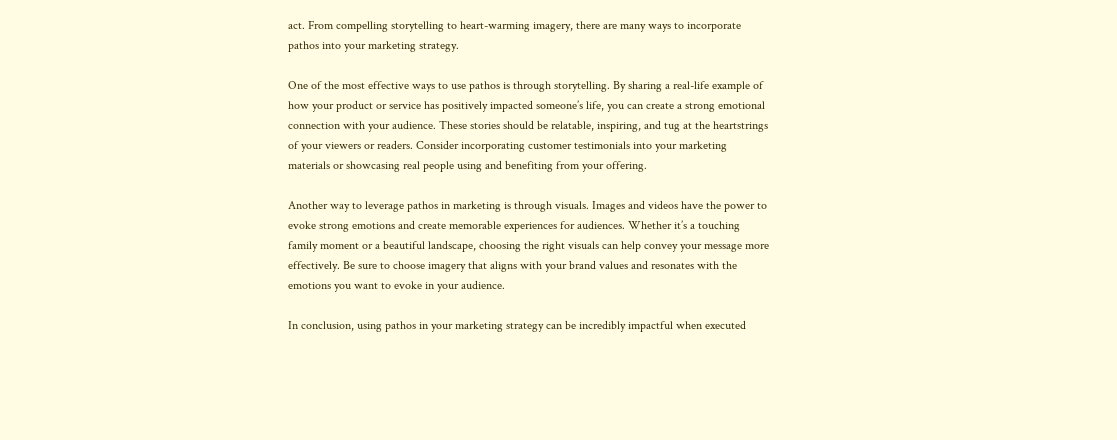act. From compelling storytelling to heart-warming imagery, there are many ways to incorporate pathos into your marketing strategy.

One of the most effective ways to use pathos is through storytelling. By sharing a real-life example of how your product or service has positively impacted someone’s life, you can create a strong emotional connection with your audience. These stories should be relatable, inspiring, and tug at the heartstrings of your viewers or readers. Consider incorporating customer testimonials into your marketing materials or showcasing real people using and benefiting from your offering.

Another way to leverage pathos in marketing is through visuals. Images and videos have the power to evoke strong emotions and create memorable experiences for audiences. Whether it’s a touching family moment or a beautiful landscape, choosing the right visuals can help convey your message more effectively. Be sure to choose imagery that aligns with your brand values and resonates with the emotions you want to evoke in your audience.

In conclusion, using pathos in your marketing strategy can be incredibly impactful when executed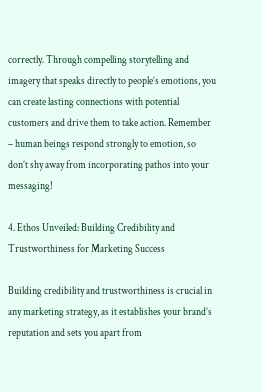correctly. Through compelling storytelling and imagery that speaks directly to people’s emotions, you can create lasting connections with potential customers and drive them to take action. Remember – human beings respond strongly to emotion, so don’t shy away from incorporating pathos into your messaging!

4. Ethos Unveiled: Building Credibility and Trustworthiness for Marketing Success

Building credibility and trustworthiness is crucial in any marketing strategy, as it establishes your brand’s reputation and sets you apart from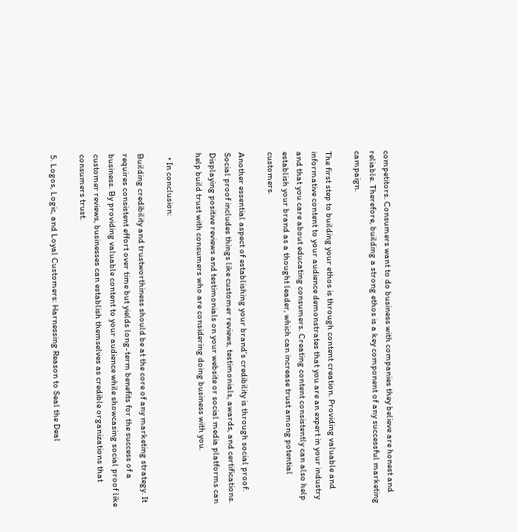competitors. Consumers want to do business with companies they believe are honest and reliable. Therefore, building a strong ethos is a key component of any successful marketing campaign.

The first step to building your ethos is through content creation. Providing valuable and informative content to your audience demonstrates that you are an expert in your industry and that you care about educating consumers. Creating content consistently can also help establish your brand as a thought leader, which can increase trust among potential customers.

Another essential aspect of establishing your brand’s credibility is through social proof. Social proof includes things like customer reviews, testimonials, awards, and certifications. Displaying positive reviews and testimonials on your website or social media platforms can help build trust with consumers who are considering doing business with you.

  • In conclusion:

Building credibility and trustworthiness should be at the core of any marketing strategy. It requires consistent effort over time but yields long-term benefits for the success of a business. By providing valuable content to your audience while showcasing social proof like customer reviews, businesses can establish themselves as credible organizations that consumers trust.

5. Logos, Logic, and Loyal Customers: Harnessing Reason to Seal the Deal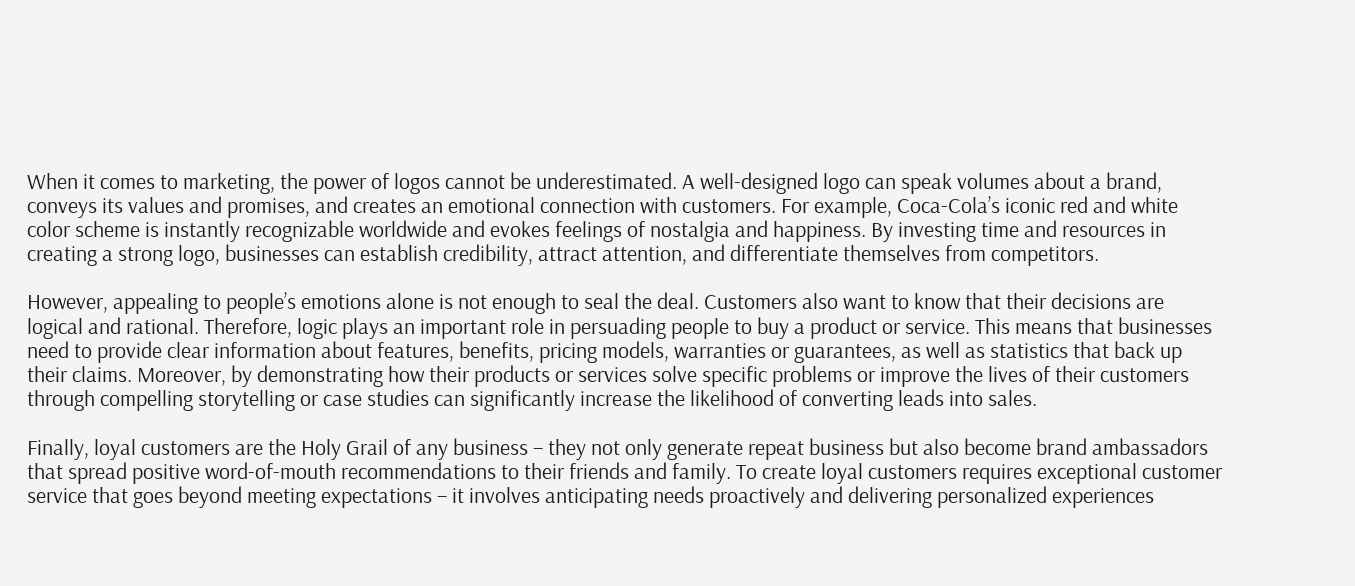When it comes to marketing, the power of logos cannot be underestimated. A well-designed logo can speak volumes about a brand, conveys its values and promises, and creates an emotional connection with customers. For example, Coca-Cola’s iconic red and white color scheme is instantly recognizable worldwide and evokes feelings of nostalgia and happiness. By investing time and resources in creating a strong logo, businesses can establish credibility, attract attention, and differentiate themselves from competitors.

However, appealing to people’s emotions alone is not enough to seal the deal. Customers also want to know that their decisions are logical and rational. Therefore, logic plays an important role in persuading people to buy a product or service. This means that businesses need to provide clear information about features, benefits, pricing models, warranties or guarantees, as well as statistics that back up their claims. Moreover, by demonstrating how their products or services solve specific problems or improve the lives of their customers through compelling storytelling or case studies can significantly increase the likelihood of converting leads into sales.

Finally, loyal customers are the Holy Grail of any business – they not only generate repeat business but also become brand ambassadors that spread positive word-of-mouth recommendations to their friends and family. To create loyal customers requires exceptional customer service that goes beyond meeting expectations – it involves anticipating needs proactively and delivering personalized experiences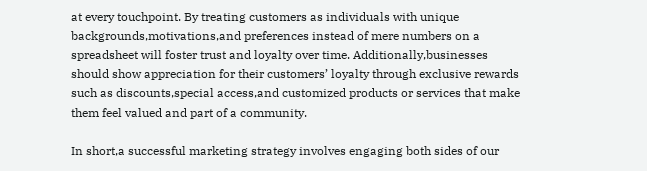at every touchpoint. By treating customers as individuals with unique backgrounds,motivations,and preferences instead of mere numbers on a spreadsheet will foster trust and loyalty over time. Additionally,businesses should show appreciation for their customers’ loyalty through exclusive rewards such as discounts,special access,and customized products or services that make them feel valued and part of a community.

In short,a successful marketing strategy involves engaging both sides of our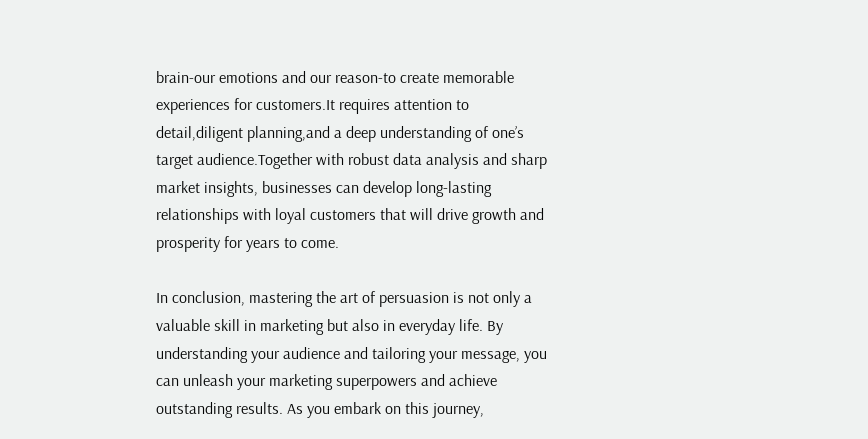brain-our emotions and our reason-to create memorable experiences for customers.It requires attention to detail,diligent planning,and a deep understanding of one’s target audience.Together with robust data analysis and sharp market insights, businesses can develop long-lasting relationships with loyal customers that will drive growth and prosperity for years to come.

In conclusion, mastering the art of persuasion is not only a valuable skill in marketing but also in everyday life. By understanding your audience and tailoring your message, you can unleash your marketing superpowers and achieve outstanding results. As you embark on this journey,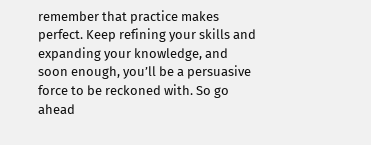remember that practice makes perfect. Keep refining your skills and expanding your knowledge, and soon enough, you’ll be a persuasive force to be reckoned with. So go ahead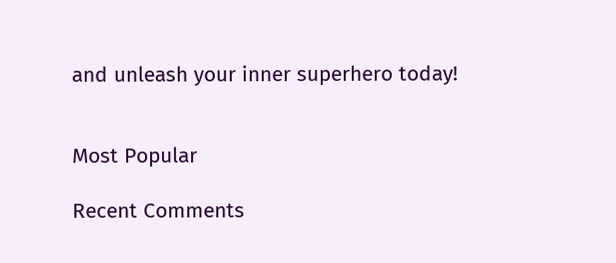and unleash your inner superhero today!


Most Popular

Recent Comments